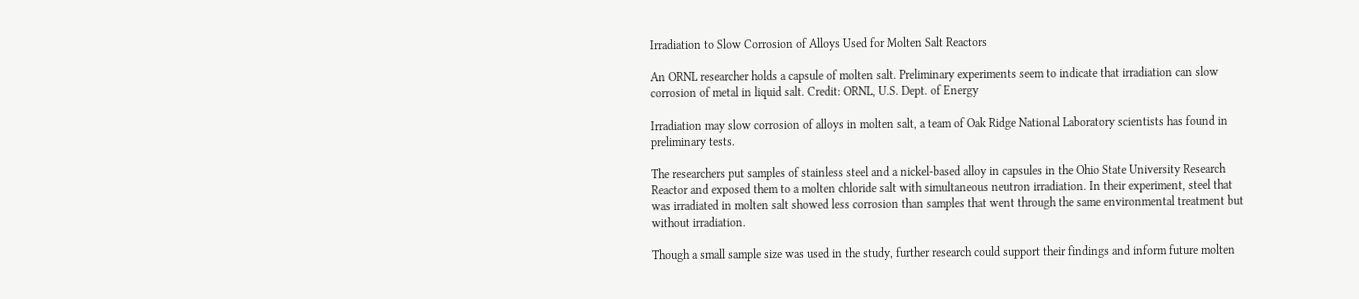Irradiation to Slow Corrosion of Alloys Used for Molten Salt Reactors

An ORNL researcher holds a capsule of molten salt. Preliminary experiments seem to indicate that irradiation can slow corrosion of metal in liquid salt. Credit: ORNL, U.S. Dept. of Energy

Irradiation may slow corrosion of alloys in molten salt, a team of Oak Ridge National Laboratory scientists has found in preliminary tests.

The researchers put samples of stainless steel and a nickel-based alloy in capsules in the Ohio State University Research Reactor and exposed them to a molten chloride salt with simultaneous neutron irradiation. In their experiment, steel that was irradiated in molten salt showed less corrosion than samples that went through the same environmental treatment but without irradiation.

Though a small sample size was used in the study, further research could support their findings and inform future molten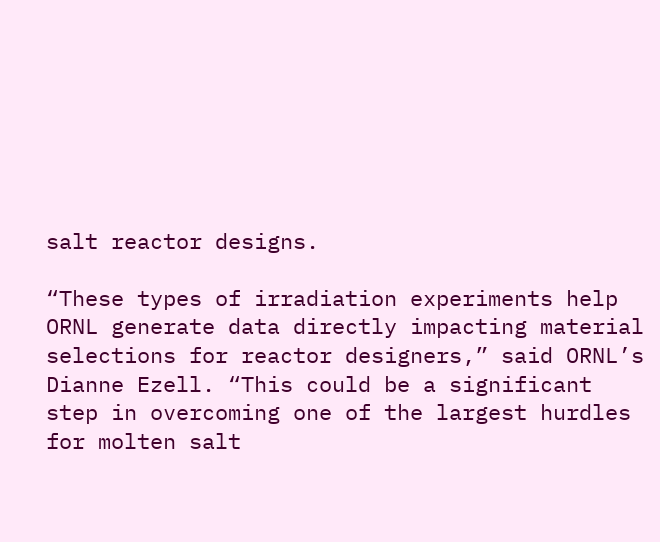salt reactor designs.

“These types of irradiation experiments help ORNL generate data directly impacting material selections for reactor designers,” said ORNL’s Dianne Ezell. “This could be a significant step in overcoming one of the largest hurdles for molten salt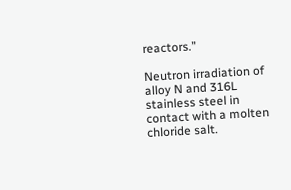reactors.”

Neutron irradiation of alloy N and 316L stainless steel in contact with a molten chloride salt.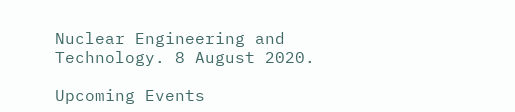Nuclear Engineering and Technology. 8 August 2020.

Upcoming Events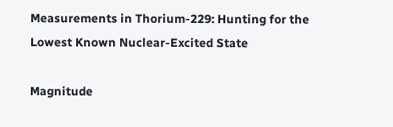Measurements in Thorium-229: Hunting for the Lowest Known Nuclear-Excited State

Magnitude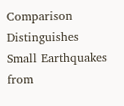Comparison Distinguishes Small Earthquakes from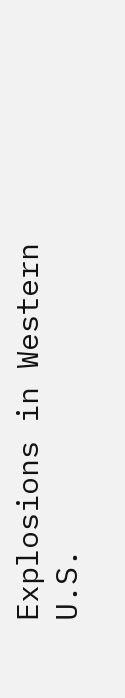Explosions in Western U.S.